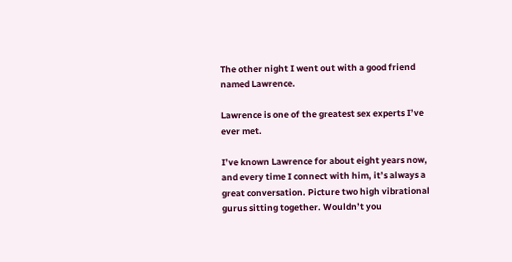The other night I went out with a good friend named Lawrence.

Lawrence is one of the greatest sex experts I’ve ever met.

I’ve known Lawrence for about eight years now, and every time I connect with him, it’s always a great conversation. Picture two high vibrational gurus sitting together. Wouldn’t you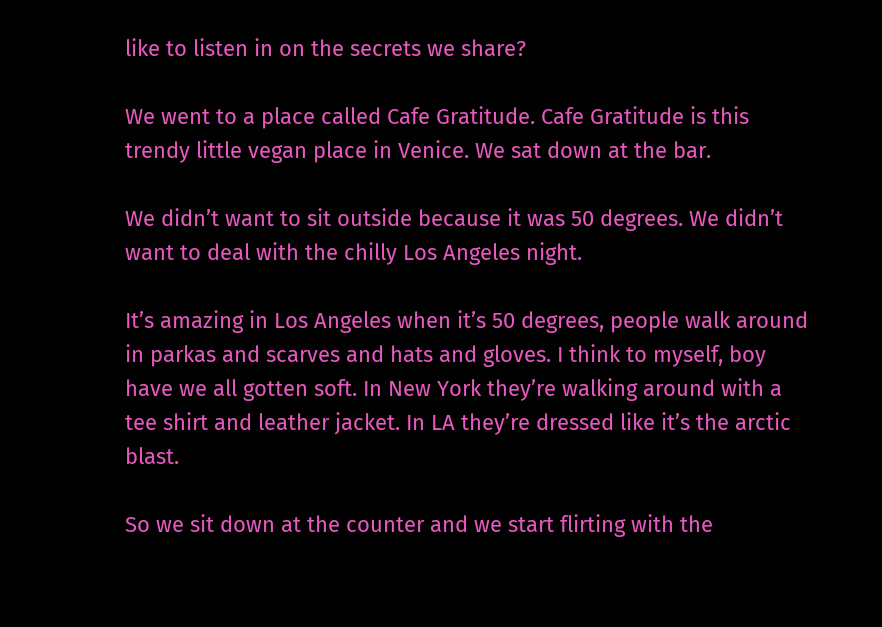like to listen in on the secrets we share?

We went to a place called Cafe Gratitude. Cafe Gratitude is this trendy little vegan place in Venice. We sat down at the bar.

We didn’t want to sit outside because it was 50 degrees. We didn’t want to deal with the chilly Los Angeles night.

It’s amazing in Los Angeles when it’s 50 degrees, people walk around in parkas and scarves and hats and gloves. I think to myself, boy have we all gotten soft. In New York they’re walking around with a tee shirt and leather jacket. In LA they’re dressed like it’s the arctic blast.

So we sit down at the counter and we start flirting with the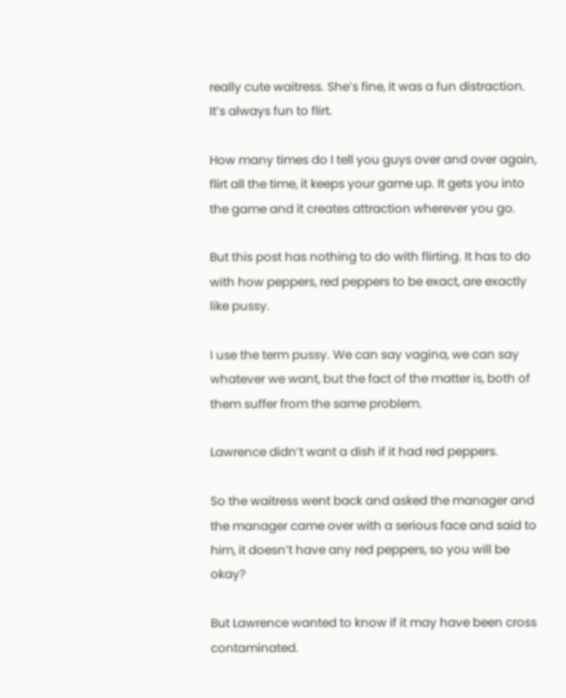really cute waitress. She’s fine, it was a fun distraction. It’s always fun to flirt.

How many times do I tell you guys over and over again, flirt all the time, it keeps your game up. It gets you into the game and it creates attraction wherever you go.

But this post has nothing to do with flirting. It has to do with how peppers, red peppers to be exact, are exactly like pussy.

I use the term pussy. We can say vagina, we can say whatever we want, but the fact of the matter is, both of them suffer from the same problem.

Lawrence didn’t want a dish if it had red peppers.

So the waitress went back and asked the manager and the manager came over with a serious face and said to him, it doesn’t have any red peppers, so you will be okay?

But Lawrence wanted to know if it may have been cross contaminated.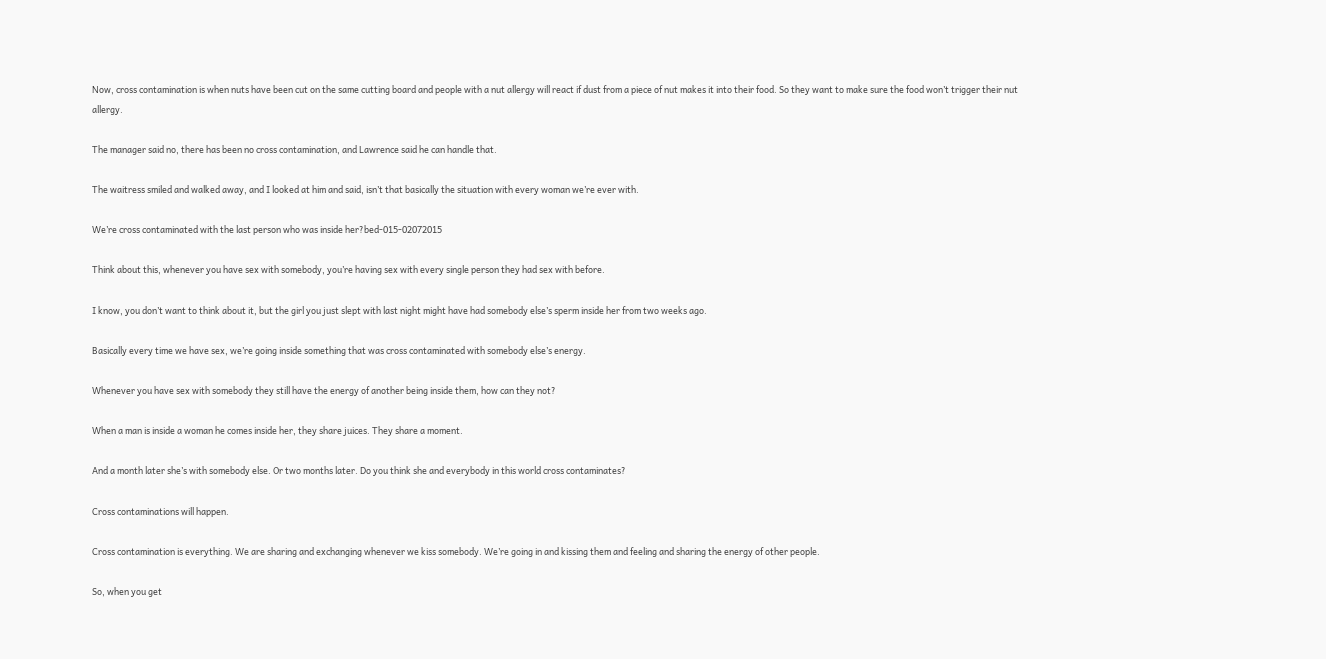Now, cross contamination is when nuts have been cut on the same cutting board and people with a nut allergy will react if dust from a piece of nut makes it into their food. So they want to make sure the food won’t trigger their nut allergy.

The manager said no, there has been no cross contamination, and Lawrence said he can handle that.

The waitress smiled and walked away, and I looked at him and said, isn’t that basically the situation with every woman we’re ever with.

We’re cross contaminated with the last person who was inside her?bed-015-02072015

Think about this, whenever you have sex with somebody, you’re having sex with every single person they had sex with before.

I know, you don’t want to think about it, but the girl you just slept with last night might have had somebody else’s sperm inside her from two weeks ago.

Basically every time we have sex, we’re going inside something that was cross contaminated with somebody else’s energy.

Whenever you have sex with somebody they still have the energy of another being inside them, how can they not?

When a man is inside a woman he comes inside her, they share juices. They share a moment.

And a month later she’s with somebody else. Or two months later. Do you think she and everybody in this world cross contaminates?

Cross contaminations will happen.

Cross contamination is everything. We are sharing and exchanging whenever we kiss somebody. We’re going in and kissing them and feeling and sharing the energy of other people.

So, when you get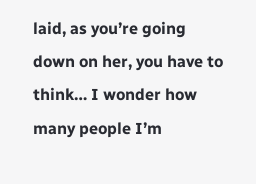laid, as you’re going down on her, you have to think… I wonder how many people I’m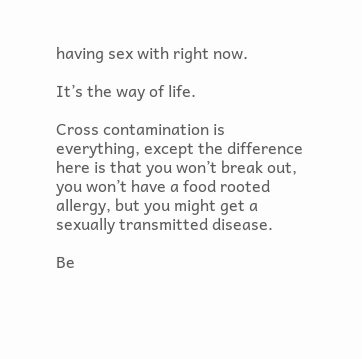having sex with right now.

It’s the way of life.

Cross contamination is everything, except the difference here is that you won’t break out, you won’t have a food rooted allergy, but you might get a sexually transmitted disease.

Be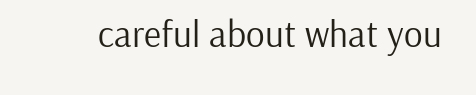careful about what you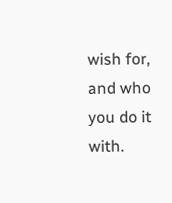wish for, and who you do it with.